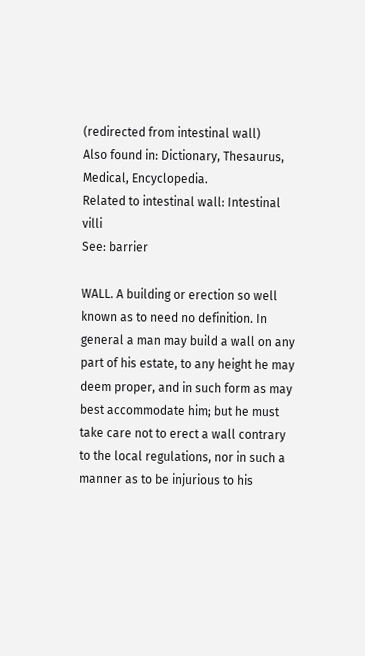(redirected from intestinal wall)
Also found in: Dictionary, Thesaurus, Medical, Encyclopedia.
Related to intestinal wall: Intestinal villi
See: barrier

WALL. A building or erection so well known as to need no definition. In general a man may build a wall on any part of his estate, to any height he may deem proper, and in such form as may best accommodate him; but he must take care not to erect a wall contrary to the local regulations, nor in such a manner as to be injurious to his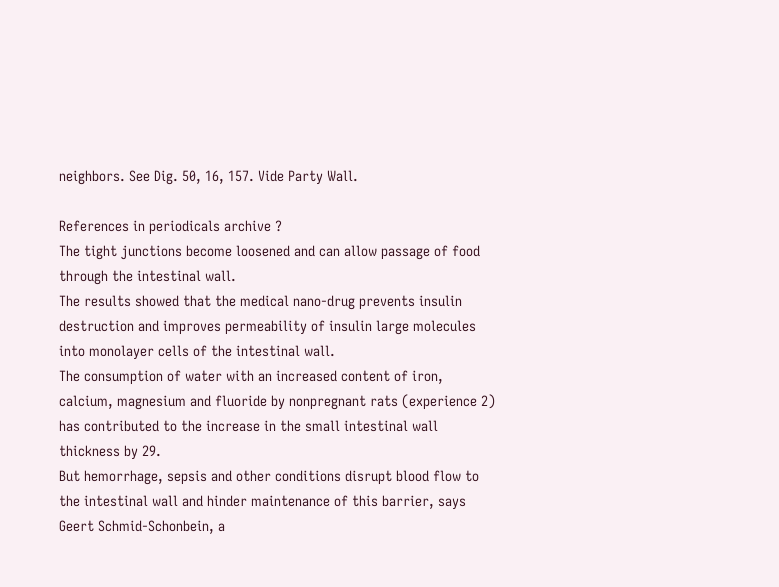neighbors. See Dig. 50, 16, 157. Vide Party Wall.

References in periodicals archive ?
The tight junctions become loosened and can allow passage of food through the intestinal wall.
The results showed that the medical nano-drug prevents insulin destruction and improves permeability of insulin large molecules into monolayer cells of the intestinal wall.
The consumption of water with an increased content of iron, calcium, magnesium and fluoride by nonpregnant rats (experience 2) has contributed to the increase in the small intestinal wall thickness by 29.
But hemorrhage, sepsis and other conditions disrupt blood flow to the intestinal wall and hinder maintenance of this barrier, says Geert Schmid-Schonbein, a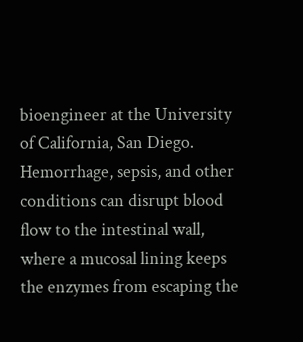bioengineer at the University of California, San Diego.
Hemorrhage, sepsis, and other conditions can disrupt blood flow to the intestinal wall, where a mucosal lining keeps the enzymes from escaping the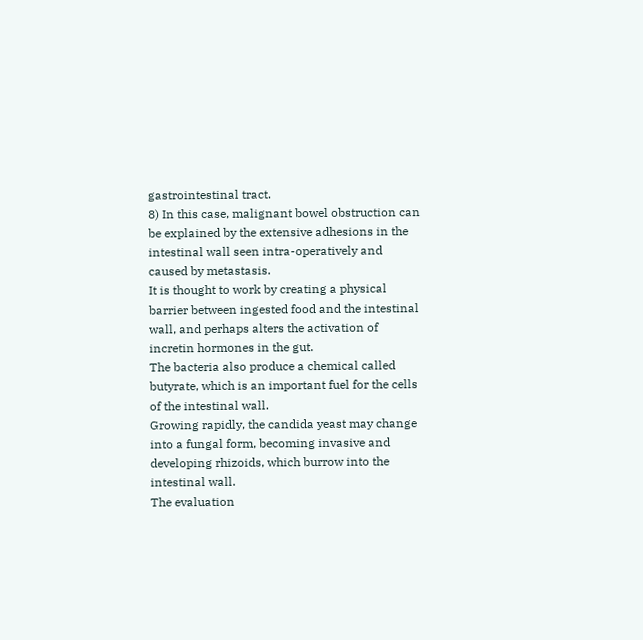gastrointestinal tract.
8) In this case, malignant bowel obstruction can be explained by the extensive adhesions in the intestinal wall seen intra-operatively and caused by metastasis.
It is thought to work by creating a physical barrier between ingested food and the intestinal wall, and perhaps alters the activation of incretin hormones in the gut.
The bacteria also produce a chemical called butyrate, which is an important fuel for the cells of the intestinal wall.
Growing rapidly, the candida yeast may change into a fungal form, becoming invasive and developing rhizoids, which burrow into the intestinal wall.
The evaluation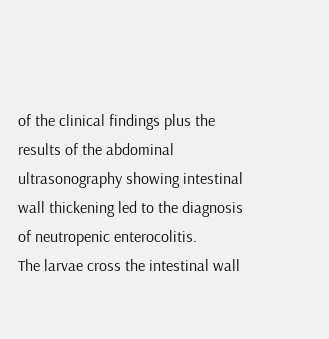of the clinical findings plus the results of the abdominal ultrasonography showing intestinal wall thickening led to the diagnosis of neutropenic enterocolitis.
The larvae cross the intestinal wall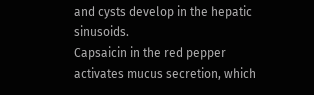and cysts develop in the hepatic sinusoids.
Capsaicin in the red pepper activates mucus secretion, which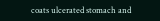coats ulcerated stomach and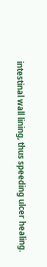intestinal wall lining, thus speeding ulcer healing.